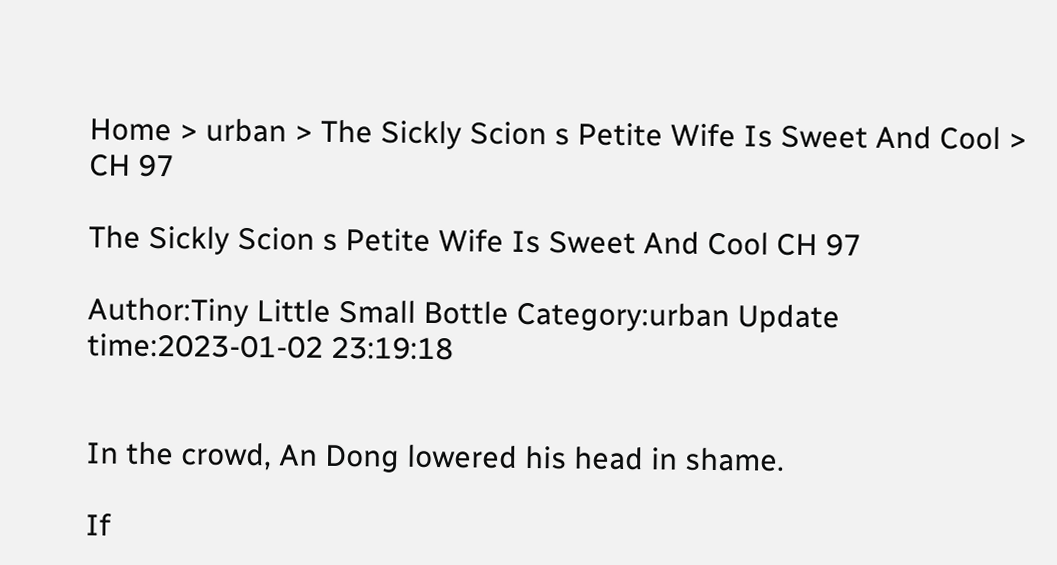Home > urban > The Sickly Scion s Petite Wife Is Sweet And Cool > CH 97

The Sickly Scion s Petite Wife Is Sweet And Cool CH 97

Author:Tiny Little Small Bottle Category:urban Update time:2023-01-02 23:19:18


In the crowd, An Dong lowered his head in shame.

If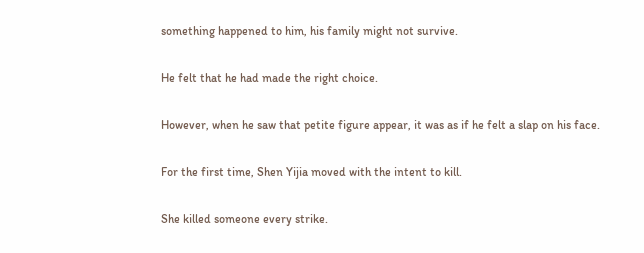something happened to him, his family might not survive.

He felt that he had made the right choice.

However, when he saw that petite figure appear, it was as if he felt a slap on his face.

For the first time, Shen Yijia moved with the intent to kill.

She killed someone every strike.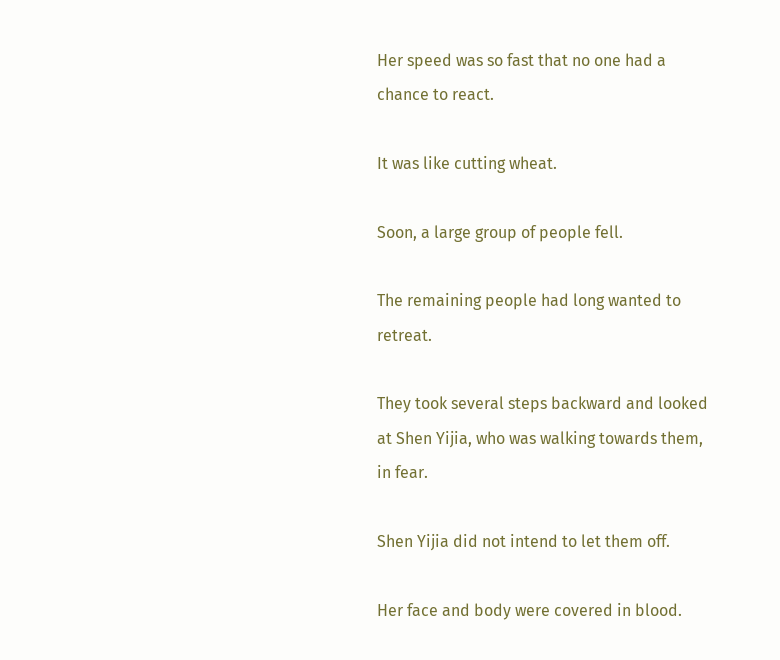Her speed was so fast that no one had a chance to react.

It was like cutting wheat.

Soon, a large group of people fell.

The remaining people had long wanted to retreat.

They took several steps backward and looked at Shen Yijia, who was walking towards them, in fear.

Shen Yijia did not intend to let them off.

Her face and body were covered in blood.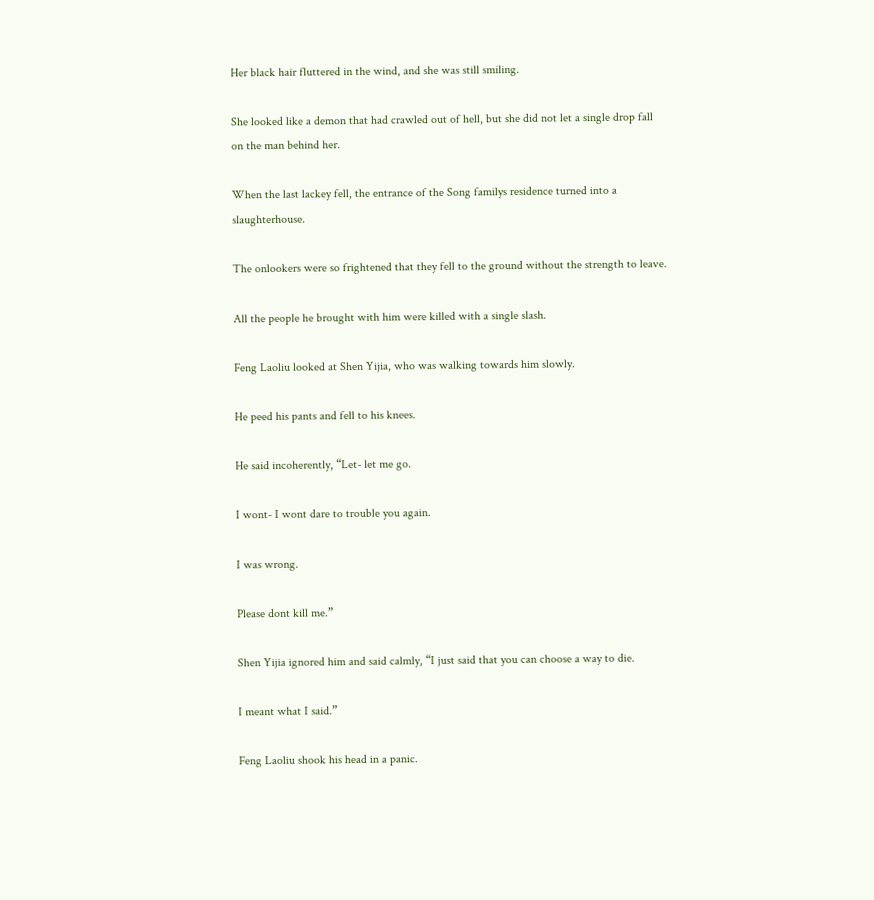Her black hair fluttered in the wind, and she was still smiling.

She looked like a demon that had crawled out of hell, but she did not let a single drop fall on the man behind her.

When the last lackey fell, the entrance of the Song familys residence turned into a slaughterhouse.

The onlookers were so frightened that they fell to the ground without the strength to leave.

All the people he brought with him were killed with a single slash.

Feng Laoliu looked at Shen Yijia, who was walking towards him slowly.

He peed his pants and fell to his knees.

He said incoherently, “Let- let me go.

I wont- I wont dare to trouble you again.

I was wrong.

Please dont kill me.”

Shen Yijia ignored him and said calmly, “I just said that you can choose a way to die.

I meant what I said.”

Feng Laoliu shook his head in a panic.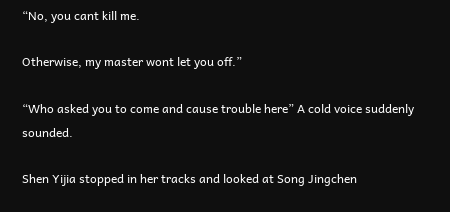“No, you cant kill me.

Otherwise, my master wont let you off.”

“Who asked you to come and cause trouble here” A cold voice suddenly sounded.

Shen Yijia stopped in her tracks and looked at Song Jingchen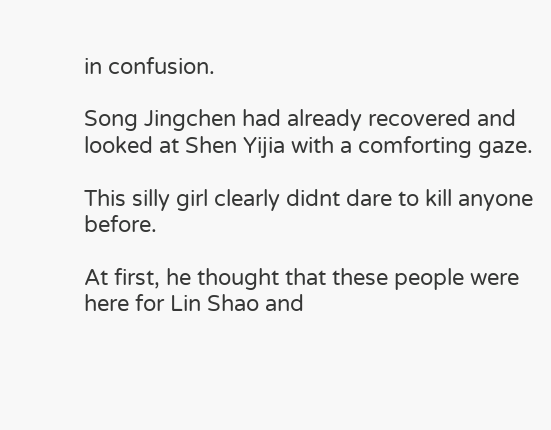in confusion.

Song Jingchen had already recovered and looked at Shen Yijia with a comforting gaze.

This silly girl clearly didnt dare to kill anyone before.

At first, he thought that these people were here for Lin Shao and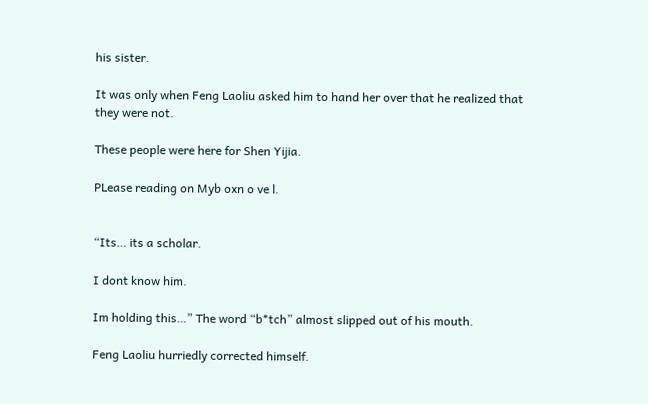his sister.

It was only when Feng Laoliu asked him to hand her over that he realized that they were not.

These people were here for Shen Yijia.

PLease reading on Myb oxn o ve l.


“Its… its a scholar.

I dont know him.

Im holding this…” The word “b*tch” almost slipped out of his mouth.

Feng Laoliu hurriedly corrected himself.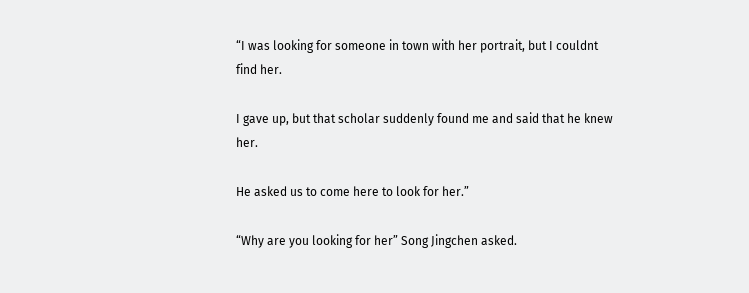“I was looking for someone in town with her portrait, but I couldnt find her.

I gave up, but that scholar suddenly found me and said that he knew her.

He asked us to come here to look for her.”

“Why are you looking for her” Song Jingchen asked.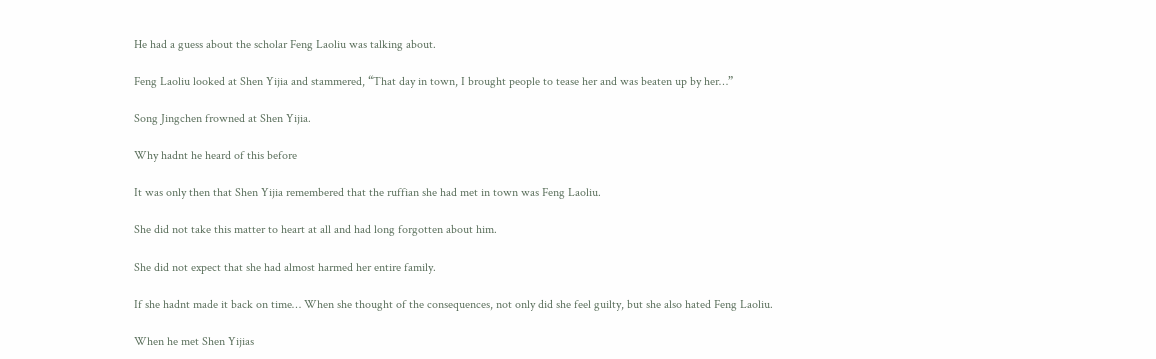He had a guess about the scholar Feng Laoliu was talking about.

Feng Laoliu looked at Shen Yijia and stammered, “That day in town, I brought people to tease her and was beaten up by her…”

Song Jingchen frowned at Shen Yijia.

Why hadnt he heard of this before

It was only then that Shen Yijia remembered that the ruffian she had met in town was Feng Laoliu.

She did not take this matter to heart at all and had long forgotten about him.

She did not expect that she had almost harmed her entire family.

If she hadnt made it back on time… When she thought of the consequences, not only did she feel guilty, but she also hated Feng Laoliu.

When he met Shen Yijias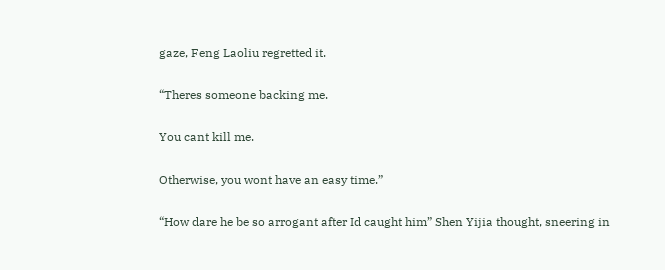gaze, Feng Laoliu regretted it.

“Theres someone backing me.

You cant kill me.

Otherwise, you wont have an easy time.”

“How dare he be so arrogant after Id caught him” Shen Yijia thought, sneering in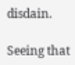disdain.

Seeing that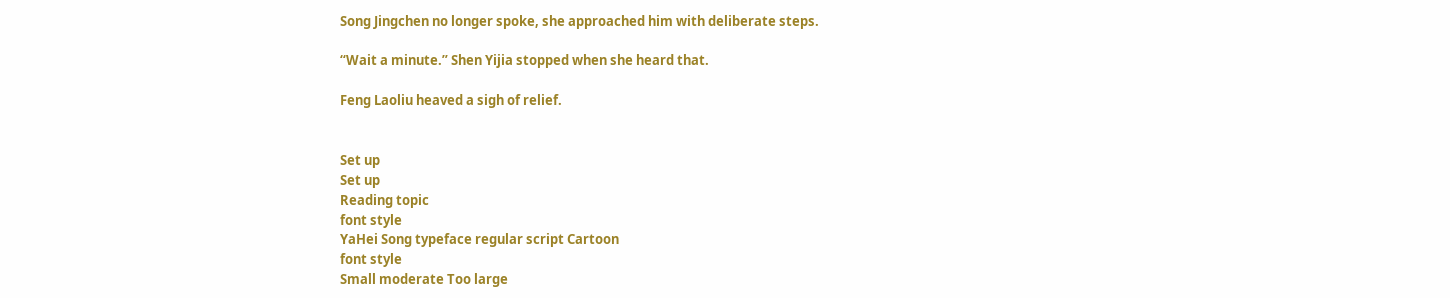Song Jingchen no longer spoke, she approached him with deliberate steps.

“Wait a minute.” Shen Yijia stopped when she heard that.

Feng Laoliu heaved a sigh of relief.


Set up
Set up
Reading topic
font style
YaHei Song typeface regular script Cartoon
font style
Small moderate Too large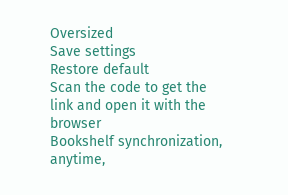Oversized
Save settings
Restore default
Scan the code to get the link and open it with the browser
Bookshelf synchronization, anytime,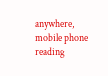anywhere, mobile phone reading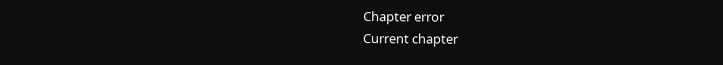Chapter error
Current chapter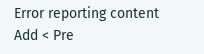Error reporting content
Add < Pre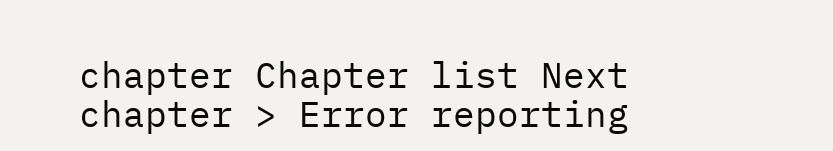chapter Chapter list Next chapter > Error reporting